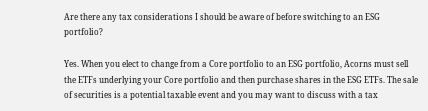Are there any tax considerations I should be aware of before switching to an ESG portfolio?

Yes. When you elect to change from a Core portfolio to an ESG portfolio, Acorns must sell the ETFs underlying your Core portfolio and then purchase shares in the ESG ETFs. The sale of securities is a potential taxable event and you may want to discuss with a tax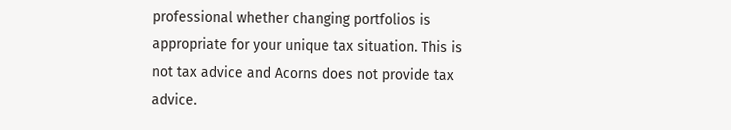professional whether changing portfolios is appropriate for your unique tax situation. This is not tax advice and Acorns does not provide tax advice.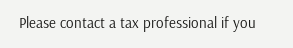Please contact a tax professional if you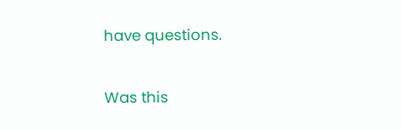have questions.

Was this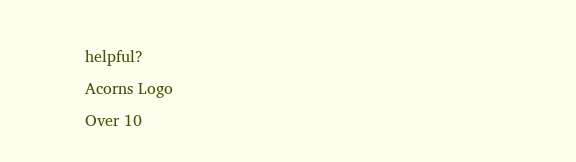helpful?
Acorns Logo
Over 10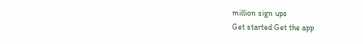million sign ups
Get started Get the app